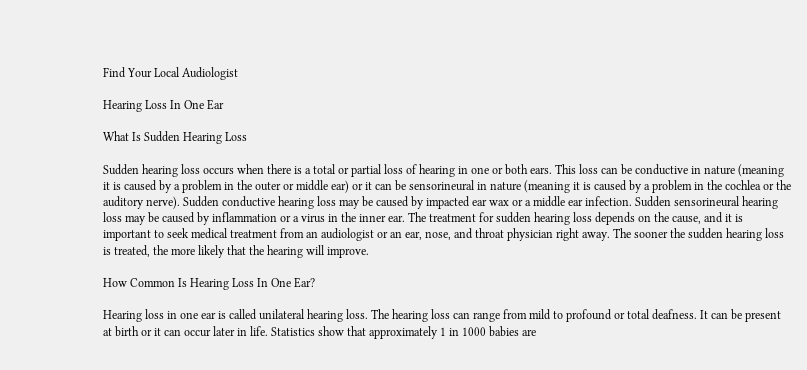Find Your Local Audiologist

Hearing Loss In One Ear

What Is Sudden Hearing Loss

Sudden hearing loss occurs when there is a total or partial loss of hearing in one or both ears. This loss can be conductive in nature (meaning it is caused by a problem in the outer or middle ear) or it can be sensorineural in nature (meaning it is caused by a problem in the cochlea or the auditory nerve). Sudden conductive hearing loss may be caused by impacted ear wax or a middle ear infection. Sudden sensorineural hearing loss may be caused by inflammation or a virus in the inner ear. The treatment for sudden hearing loss depends on the cause, and it is important to seek medical treatment from an audiologist or an ear, nose, and throat physician right away. The sooner the sudden hearing loss is treated, the more likely that the hearing will improve.

How Common Is Hearing Loss In One Ear?

Hearing loss in one ear is called unilateral hearing loss. The hearing loss can range from mild to profound or total deafness. It can be present at birth or it can occur later in life. Statistics show that approximately 1 in 1000 babies are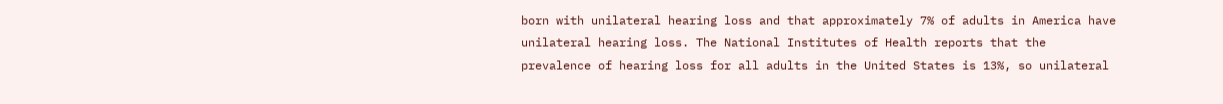born with unilateral hearing loss and that approximately 7% of adults in America have unilateral hearing loss. The National Institutes of Health reports that the prevalence of hearing loss for all adults in the United States is 13%, so unilateral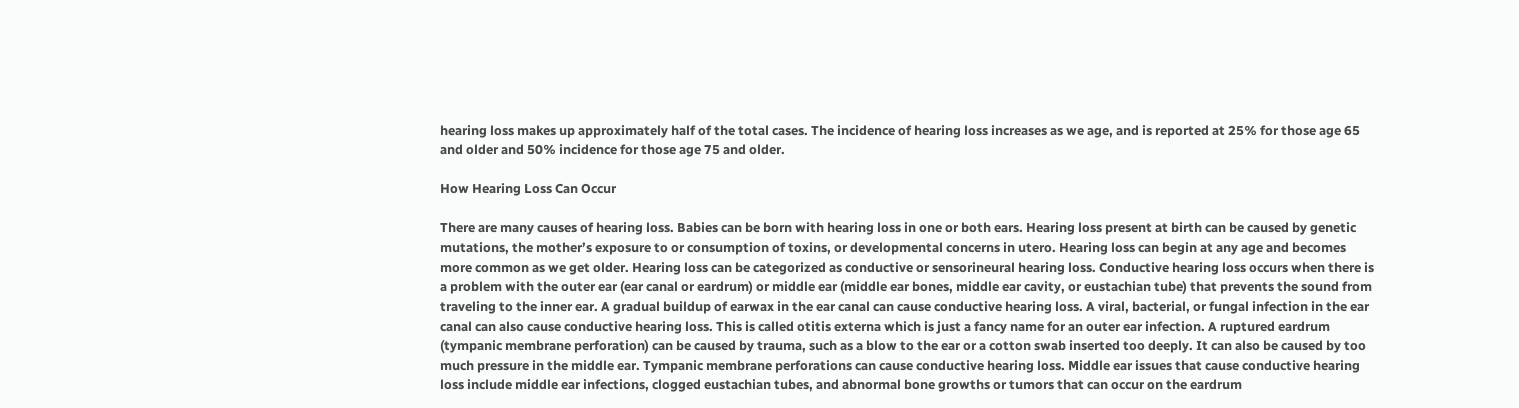hearing loss makes up approximately half of the total cases. The incidence of hearing loss increases as we age, and is reported at 25% for those age 65 and older and 50% incidence for those age 75 and older.

How Hearing Loss Can Occur

There are many causes of hearing loss. Babies can be born with hearing loss in one or both ears. Hearing loss present at birth can be caused by genetic mutations, the mother’s exposure to or consumption of toxins, or developmental concerns in utero. Hearing loss can begin at any age and becomes more common as we get older. Hearing loss can be categorized as conductive or sensorineural hearing loss. Conductive hearing loss occurs when there is a problem with the outer ear (ear canal or eardrum) or middle ear (middle ear bones, middle ear cavity, or eustachian tube) that prevents the sound from traveling to the inner ear. A gradual buildup of earwax in the ear canal can cause conductive hearing loss. A viral, bacterial, or fungal infection in the ear canal can also cause conductive hearing loss. This is called otitis externa which is just a fancy name for an outer ear infection. A ruptured eardrum (tympanic membrane perforation) can be caused by trauma, such as a blow to the ear or a cotton swab inserted too deeply. It can also be caused by too much pressure in the middle ear. Tympanic membrane perforations can cause conductive hearing loss. Middle ear issues that cause conductive hearing loss include middle ear infections, clogged eustachian tubes, and abnormal bone growths or tumors that can occur on the eardrum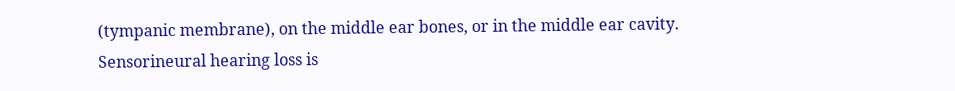(tympanic membrane), on the middle ear bones, or in the middle ear cavity. Sensorineural hearing loss is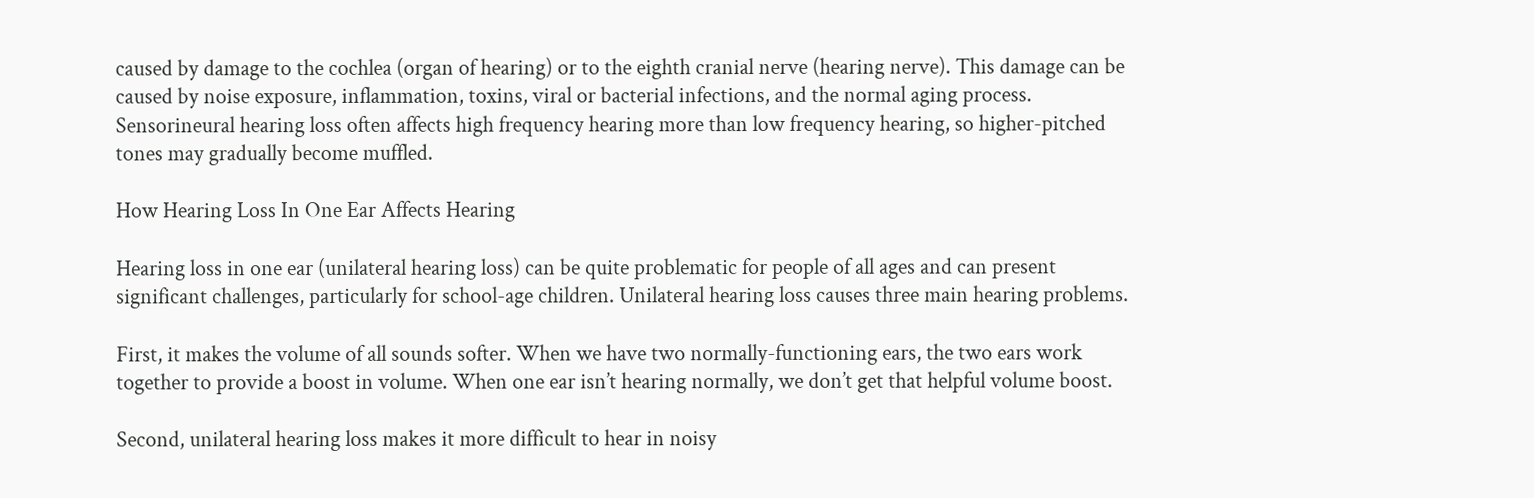caused by damage to the cochlea (organ of hearing) or to the eighth cranial nerve (hearing nerve). This damage can be caused by noise exposure, inflammation, toxins, viral or bacterial infections, and the normal aging process. Sensorineural hearing loss often affects high frequency hearing more than low frequency hearing, so higher-pitched tones may gradually become muffled.

How Hearing Loss In One Ear Affects Hearing

Hearing loss in one ear (unilateral hearing loss) can be quite problematic for people of all ages and can present significant challenges, particularly for school-age children. Unilateral hearing loss causes three main hearing problems.

First, it makes the volume of all sounds softer. When we have two normally-functioning ears, the two ears work together to provide a boost in volume. When one ear isn’t hearing normally, we don’t get that helpful volume boost.

Second, unilateral hearing loss makes it more difficult to hear in noisy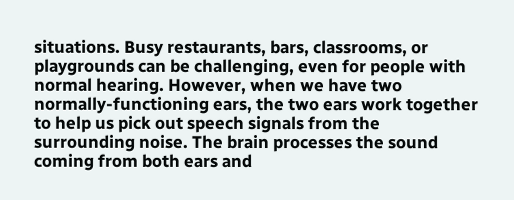situations. Busy restaurants, bars, classrooms, or playgrounds can be challenging, even for people with normal hearing. However, when we have two normally-functioning ears, the two ears work together to help us pick out speech signals from the surrounding noise. The brain processes the sound coming from both ears and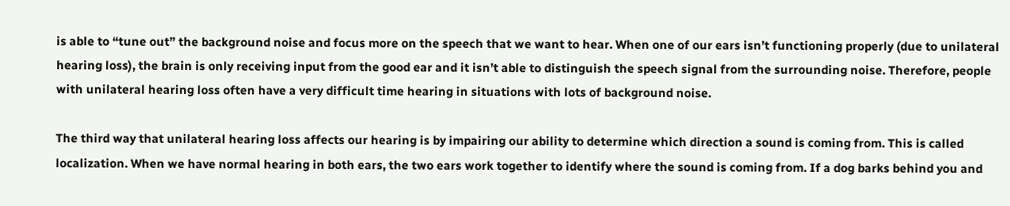is able to “tune out” the background noise and focus more on the speech that we want to hear. When one of our ears isn’t functioning properly (due to unilateral hearing loss), the brain is only receiving input from the good ear and it isn’t able to distinguish the speech signal from the surrounding noise. Therefore, people with unilateral hearing loss often have a very difficult time hearing in situations with lots of background noise.

The third way that unilateral hearing loss affects our hearing is by impairing our ability to determine which direction a sound is coming from. This is called localization. When we have normal hearing in both ears, the two ears work together to identify where the sound is coming from. If a dog barks behind you and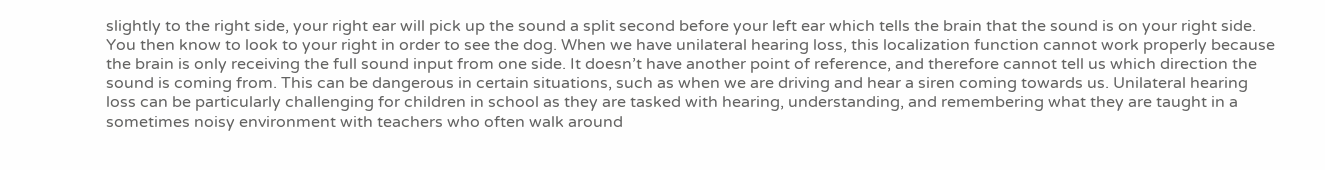slightly to the right side, your right ear will pick up the sound a split second before your left ear which tells the brain that the sound is on your right side. You then know to look to your right in order to see the dog. When we have unilateral hearing loss, this localization function cannot work properly because the brain is only receiving the full sound input from one side. It doesn’t have another point of reference, and therefore cannot tell us which direction the sound is coming from. This can be dangerous in certain situations, such as when we are driving and hear a siren coming towards us. Unilateral hearing loss can be particularly challenging for children in school as they are tasked with hearing, understanding, and remembering what they are taught in a sometimes noisy environment with teachers who often walk around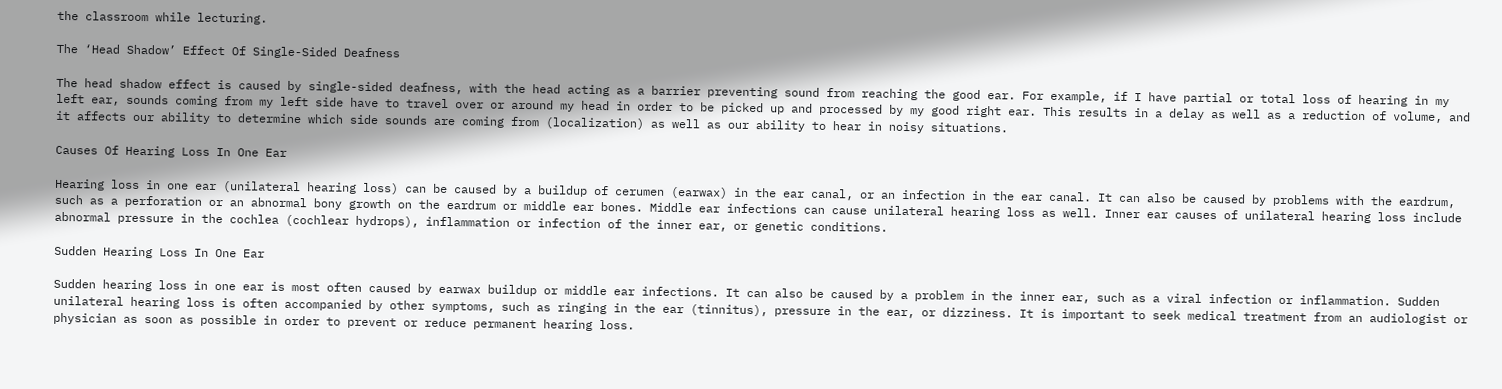the classroom while lecturing.

The ‘Head Shadow’ Effect Of Single-Sided Deafness

The head shadow effect is caused by single-sided deafness, with the head acting as a barrier preventing sound from reaching the good ear. For example, if I have partial or total loss of hearing in my left ear, sounds coming from my left side have to travel over or around my head in order to be picked up and processed by my good right ear. This results in a delay as well as a reduction of volume, and it affects our ability to determine which side sounds are coming from (localization) as well as our ability to hear in noisy situations.

Causes Of Hearing Loss In One Ear

Hearing loss in one ear (unilateral hearing loss) can be caused by a buildup of cerumen (earwax) in the ear canal, or an infection in the ear canal. It can also be caused by problems with the eardrum, such as a perforation or an abnormal bony growth on the eardrum or middle ear bones. Middle ear infections can cause unilateral hearing loss as well. Inner ear causes of unilateral hearing loss include abnormal pressure in the cochlea (cochlear hydrops), inflammation or infection of the inner ear, or genetic conditions.

Sudden Hearing Loss In One Ear

Sudden hearing loss in one ear is most often caused by earwax buildup or middle ear infections. It can also be caused by a problem in the inner ear, such as a viral infection or inflammation. Sudden unilateral hearing loss is often accompanied by other symptoms, such as ringing in the ear (tinnitus), pressure in the ear, or dizziness. It is important to seek medical treatment from an audiologist or physician as soon as possible in order to prevent or reduce permanent hearing loss.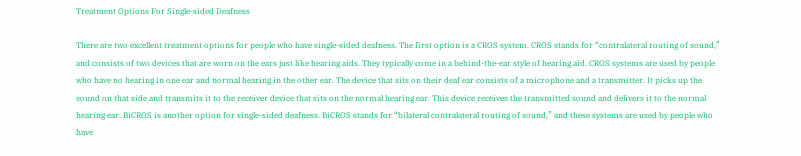Treatment Options For Single-sided Deafness

There are two excellent treatment options for people who have single-sided deafness. The first option is a CROS system. CROS stands for “contralateral routing of sound,” and consists of two devices that are worn on the ears just like hearing aids. They typically come in a behind-the-ear style of hearing aid. CROS systems are used by people who have no hearing in one ear and normal hearing in the other ear. The device that sits on their deaf ear consists of a microphone and a transmitter. It picks up the sound on that side and transmits it to the receiver device that sits on the normal hearing ear. This device receives the transmitted sound and delivers it to the normal hearing ear. BiCROS is another option for single-sided deafness. BiCROS stands for “bilateral contralateral routing of sound,” and these systems are used by people who have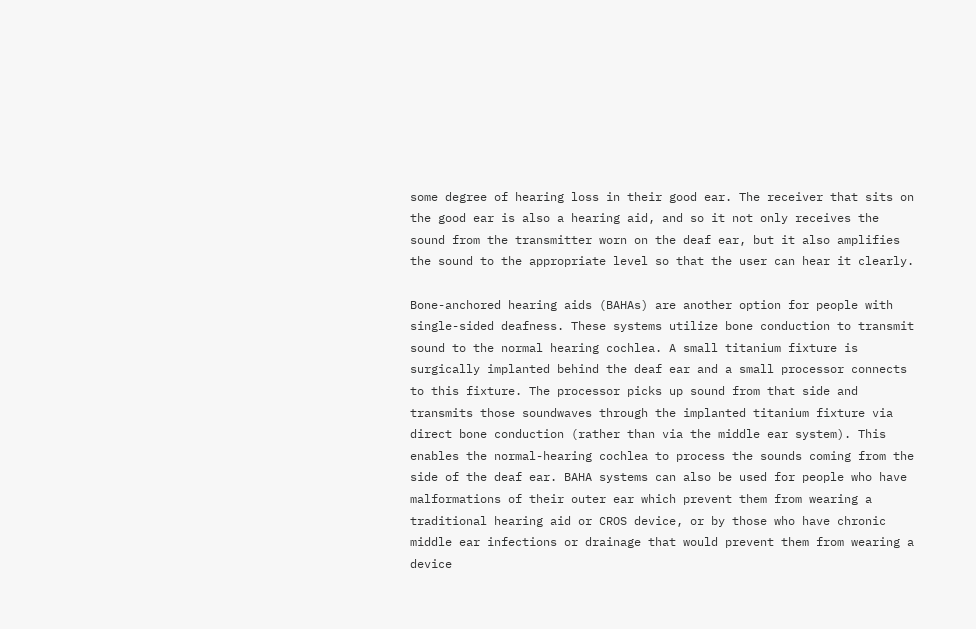some degree of hearing loss in their good ear. The receiver that sits on the good ear is also a hearing aid, and so it not only receives the sound from the transmitter worn on the deaf ear, but it also amplifies the sound to the appropriate level so that the user can hear it clearly.

Bone-anchored hearing aids (BAHAs) are another option for people with single-sided deafness. These systems utilize bone conduction to transmit sound to the normal hearing cochlea. A small titanium fixture is surgically implanted behind the deaf ear and a small processor connects to this fixture. The processor picks up sound from that side and transmits those soundwaves through the implanted titanium fixture via direct bone conduction (rather than via the middle ear system). This enables the normal-hearing cochlea to process the sounds coming from the side of the deaf ear. BAHA systems can also be used for people who have malformations of their outer ear which prevent them from wearing a traditional hearing aid or CROS device, or by those who have chronic middle ear infections or drainage that would prevent them from wearing a device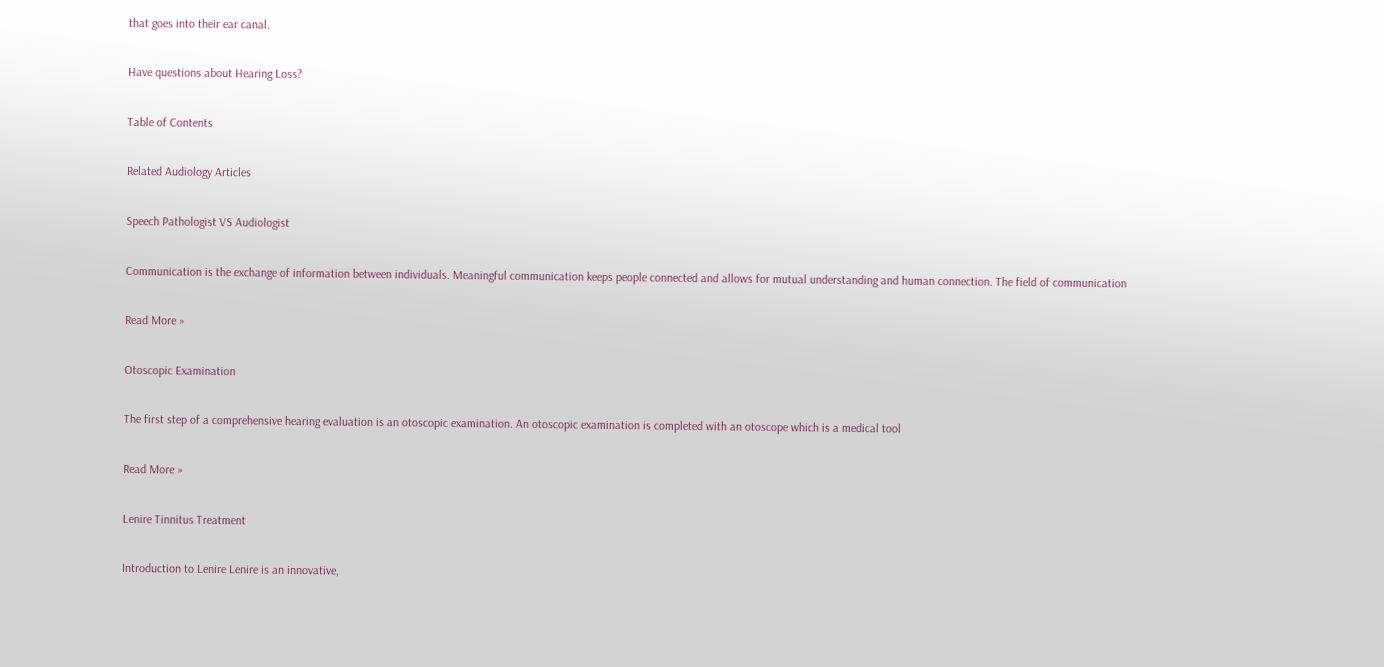that goes into their ear canal.

Have questions about Hearing Loss?

Table of Contents

Related Audiology Articles

Speech Pathologist VS Audiologist

Communication is the exchange of information between individuals. Meaningful communication keeps people connected and allows for mutual understanding and human connection. The field of communication

Read More »

Otoscopic Examination

The first step of a comprehensive hearing evaluation is an otoscopic examination. An otoscopic examination is completed with an otoscope which is a medical tool

Read More »

Lenire Tinnitus Treatment

Introduction to Lenire Lenire is an innovative,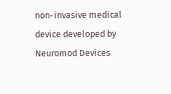non-invasive medical device developed by Neuromod Devices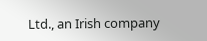Ltd., an Irish company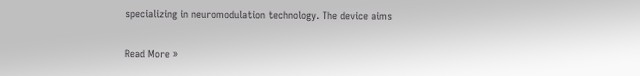specializing in neuromodulation technology. The device aims

Read More »